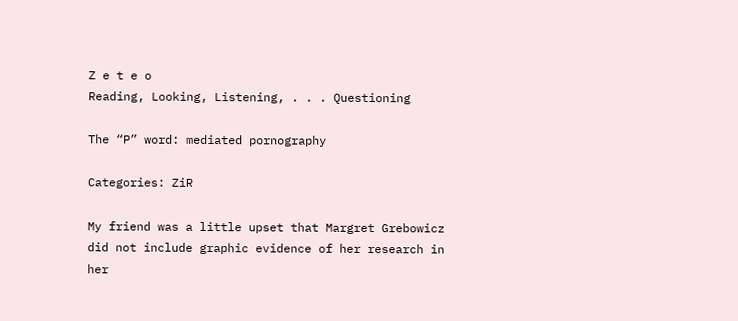Z e t e o
Reading, Looking, Listening, . . . Questioning

The “P” word: mediated pornography

Categories: ZiR

My friend was a little upset that Margret Grebowicz did not include graphic evidence of her research in her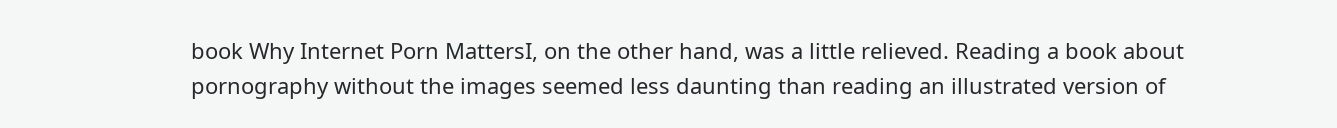book Why Internet Porn MattersI, on the other hand, was a little relieved. Reading a book about pornography without the images seemed less daunting than reading an illustrated version of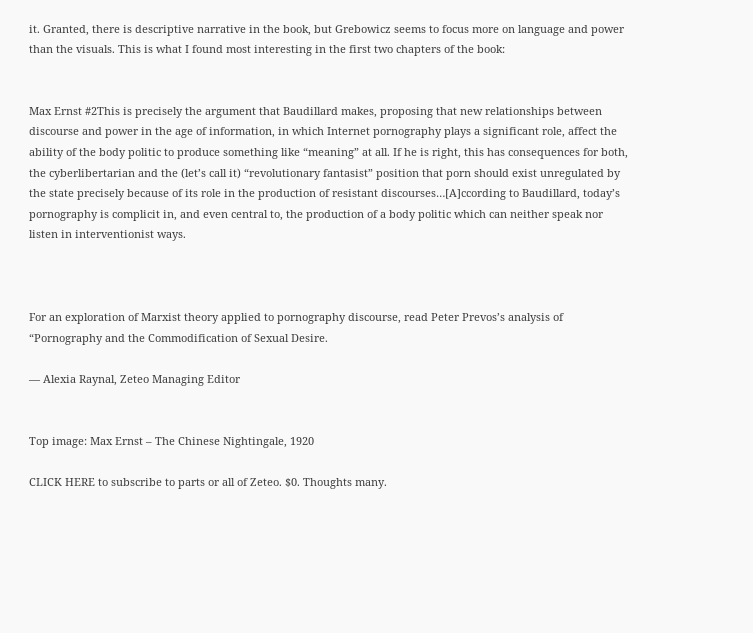it. Granted, there is descriptive narrative in the book, but Grebowicz seems to focus more on language and power than the visuals. This is what I found most interesting in the first two chapters of the book:


Max Ernst #2This is precisely the argument that Baudillard makes, proposing that new relationships between discourse and power in the age of information, in which Internet pornography plays a significant role, affect the ability of the body politic to produce something like “meaning” at all. If he is right, this has consequences for both, the cyberlibertarian and the (let’s call it) “revolutionary fantasist” position that porn should exist unregulated by the state precisely because of its role in the production of resistant discourses…[A]ccording to Baudillard, today’s pornography is complicit in, and even central to, the production of a body politic which can neither speak nor listen in interventionist ways.



For an exploration of Marxist theory applied to pornography discourse, read Peter Prevos’s analysis of “Pornography and the Commodification of Sexual Desire.

— Alexia Raynal, Zeteo Managing Editor


Top image: Max Ernst – The Chinese Nightingale, 1920

CLICK HERE to subscribe to parts or all of Zeteo. $0. Thoughts many.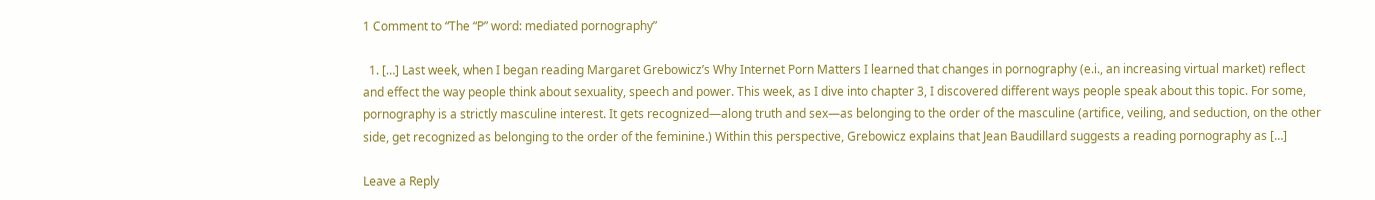1 Comment to “The “P” word: mediated pornography”

  1. […] Last week, when I began reading Margaret Grebowicz’s Why Internet Porn Matters I learned that changes in pornography (e.i., an increasing virtual market) reflect and effect the way people think about sexuality, speech and power. This week, as I dive into chapter 3, I discovered different ways people speak about this topic. For some, pornography is a strictly masculine interest. It gets recognized—along truth and sex—as belonging to the order of the masculine (artifice, veiling, and seduction, on the other side, get recognized as belonging to the order of the feminine.) Within this perspective, Grebowicz explains that Jean Baudillard suggests a reading pornography as […]

Leave a Reply